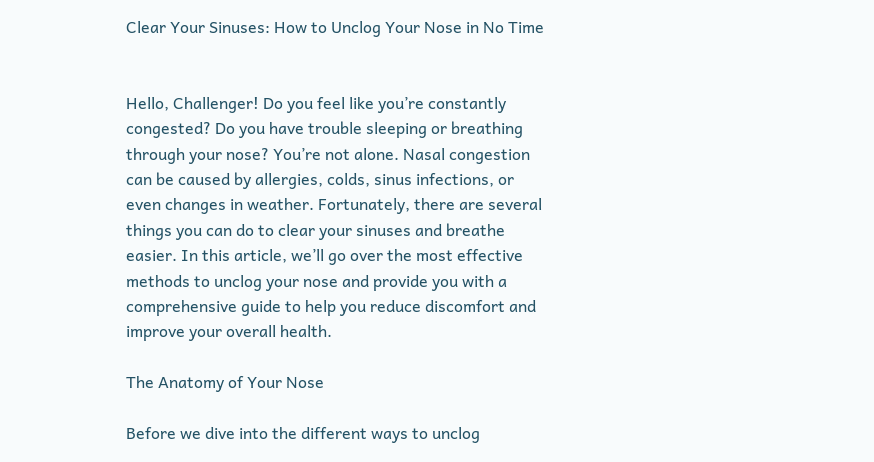Clear Your Sinuses: How to Unclog Your Nose in No Time


Hello, Challenger! Do you feel like you’re constantly congested? Do you have trouble sleeping or breathing through your nose? You’re not alone. Nasal congestion can be caused by allergies, colds, sinus infections, or even changes in weather. Fortunately, there are several things you can do to clear your sinuses and breathe easier. In this article, we’ll go over the most effective methods to unclog your nose and provide you with a comprehensive guide to help you reduce discomfort and improve your overall health.

The Anatomy of Your Nose

Before we dive into the different ways to unclog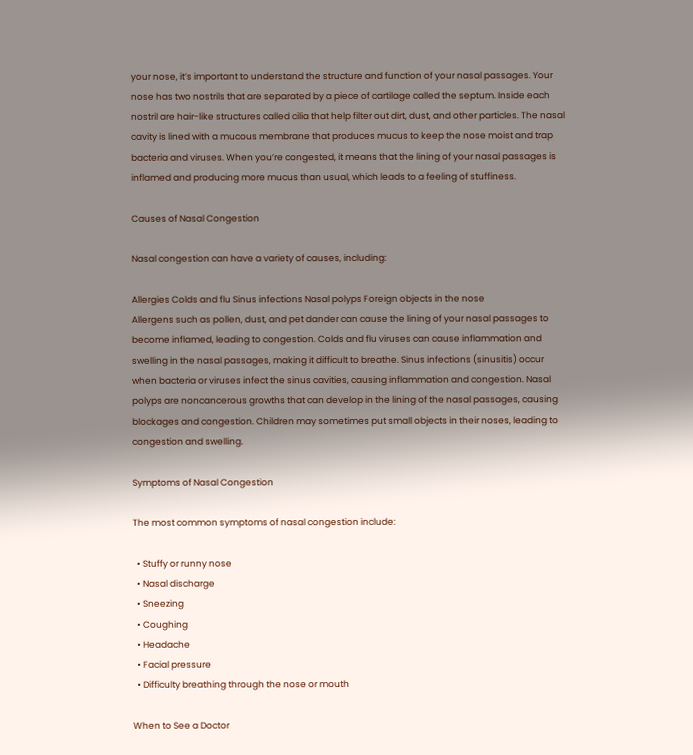your nose, it’s important to understand the structure and function of your nasal passages. Your nose has two nostrils that are separated by a piece of cartilage called the septum. Inside each nostril are hair-like structures called cilia that help filter out dirt, dust, and other particles. The nasal cavity is lined with a mucous membrane that produces mucus to keep the nose moist and trap bacteria and viruses. When you’re congested, it means that the lining of your nasal passages is inflamed and producing more mucus than usual, which leads to a feeling of stuffiness.

Causes of Nasal Congestion

Nasal congestion can have a variety of causes, including:

Allergies Colds and flu Sinus infections Nasal polyps Foreign objects in the nose
Allergens such as pollen, dust, and pet dander can cause the lining of your nasal passages to become inflamed, leading to congestion. Colds and flu viruses can cause inflammation and swelling in the nasal passages, making it difficult to breathe. Sinus infections (sinusitis) occur when bacteria or viruses infect the sinus cavities, causing inflammation and congestion. Nasal polyps are noncancerous growths that can develop in the lining of the nasal passages, causing blockages and congestion. Children may sometimes put small objects in their noses, leading to congestion and swelling.

Symptoms of Nasal Congestion

The most common symptoms of nasal congestion include:

  • Stuffy or runny nose
  • Nasal discharge
  • Sneezing
  • Coughing
  • Headache
  • Facial pressure
  • Difficulty breathing through the nose or mouth

When to See a Doctor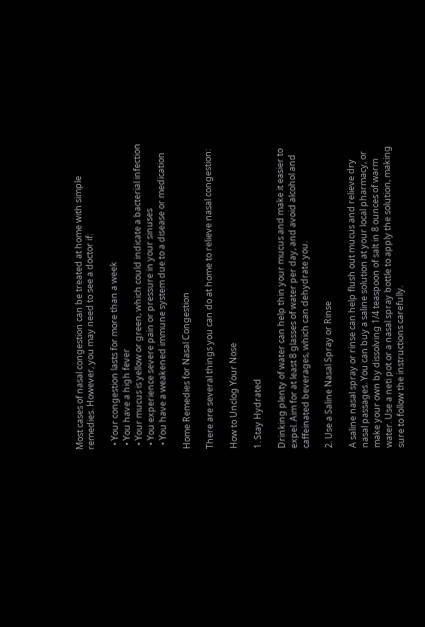Most cases of nasal congestion can be treated at home with simple remedies. However, you may need to see a doctor if:

  • Your congestion lasts for more than a week
  • You have a high fever
  • Your mucus is yellow or green, which could indicate a bacterial infection
  • You experience severe pain or pressure in your sinuses
  • You have a weakened immune system due to a disease or medication

Home Remedies for Nasal Congestion

There are several things you can do at home to relieve nasal congestion:

How to Unclog Your Nose

1. Stay Hydrated

Drinking plenty of water can help thin your mucus and make it easier to expel. Aim for at least 8 glasses of water per day, and avoid alcohol and caffeinated beverages, which can dehydrate you.

2. Use a Saline Nasal Spray or Rinse

A saline nasal spray or rinse can help flush out mucus and relieve dry nasal passages. You can buy a saline solution at your local pharmacy, or make your own by dissolving 1/4 teaspoon of salt in 8 ounces of warm water. Use a neti pot or a nasal spray bottle to apply the solution, making sure to follow the instructions carefully.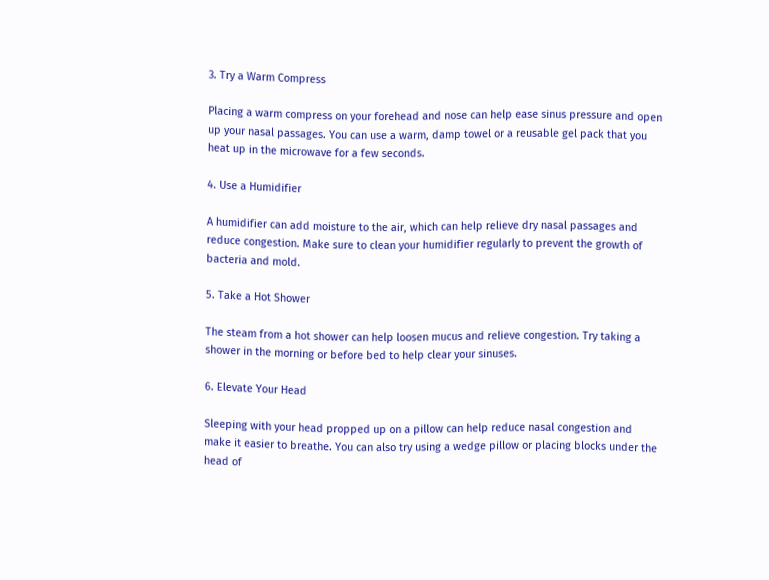3. Try a Warm Compress

Placing a warm compress on your forehead and nose can help ease sinus pressure and open up your nasal passages. You can use a warm, damp towel or a reusable gel pack that you heat up in the microwave for a few seconds.

4. Use a Humidifier

A humidifier can add moisture to the air, which can help relieve dry nasal passages and reduce congestion. Make sure to clean your humidifier regularly to prevent the growth of bacteria and mold.

5. Take a Hot Shower

The steam from a hot shower can help loosen mucus and relieve congestion. Try taking a shower in the morning or before bed to help clear your sinuses.

6. Elevate Your Head

Sleeping with your head propped up on a pillow can help reduce nasal congestion and make it easier to breathe. You can also try using a wedge pillow or placing blocks under the head of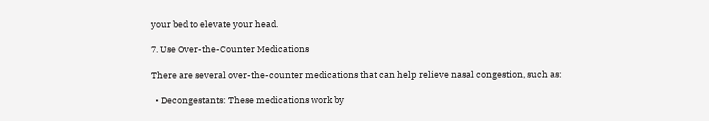your bed to elevate your head.

7. Use Over-the-Counter Medications

There are several over-the-counter medications that can help relieve nasal congestion, such as:

  • Decongestants: These medications work by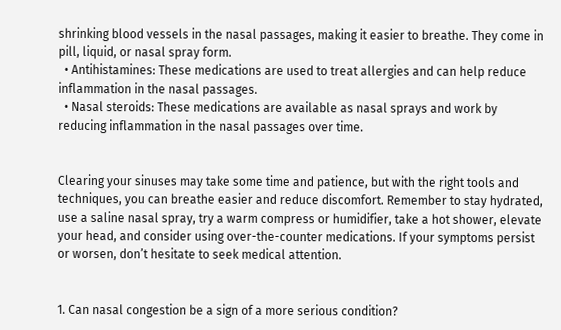shrinking blood vessels in the nasal passages, making it easier to breathe. They come in pill, liquid, or nasal spray form.
  • Antihistamines: These medications are used to treat allergies and can help reduce inflammation in the nasal passages.
  • Nasal steroids: These medications are available as nasal sprays and work by reducing inflammation in the nasal passages over time.


Clearing your sinuses may take some time and patience, but with the right tools and techniques, you can breathe easier and reduce discomfort. Remember to stay hydrated, use a saline nasal spray, try a warm compress or humidifier, take a hot shower, elevate your head, and consider using over-the-counter medications. If your symptoms persist or worsen, don’t hesitate to seek medical attention.


1. Can nasal congestion be a sign of a more serious condition?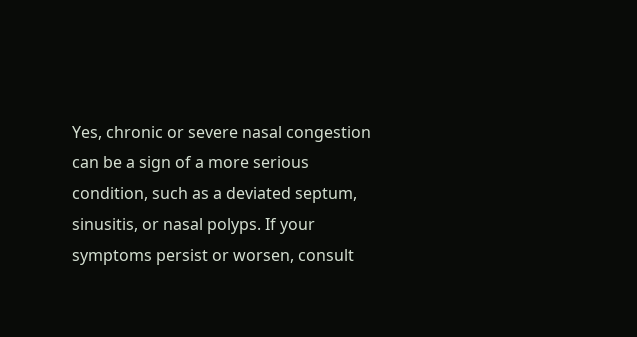Yes, chronic or severe nasal congestion can be a sign of a more serious condition, such as a deviated septum, sinusitis, or nasal polyps. If your symptoms persist or worsen, consult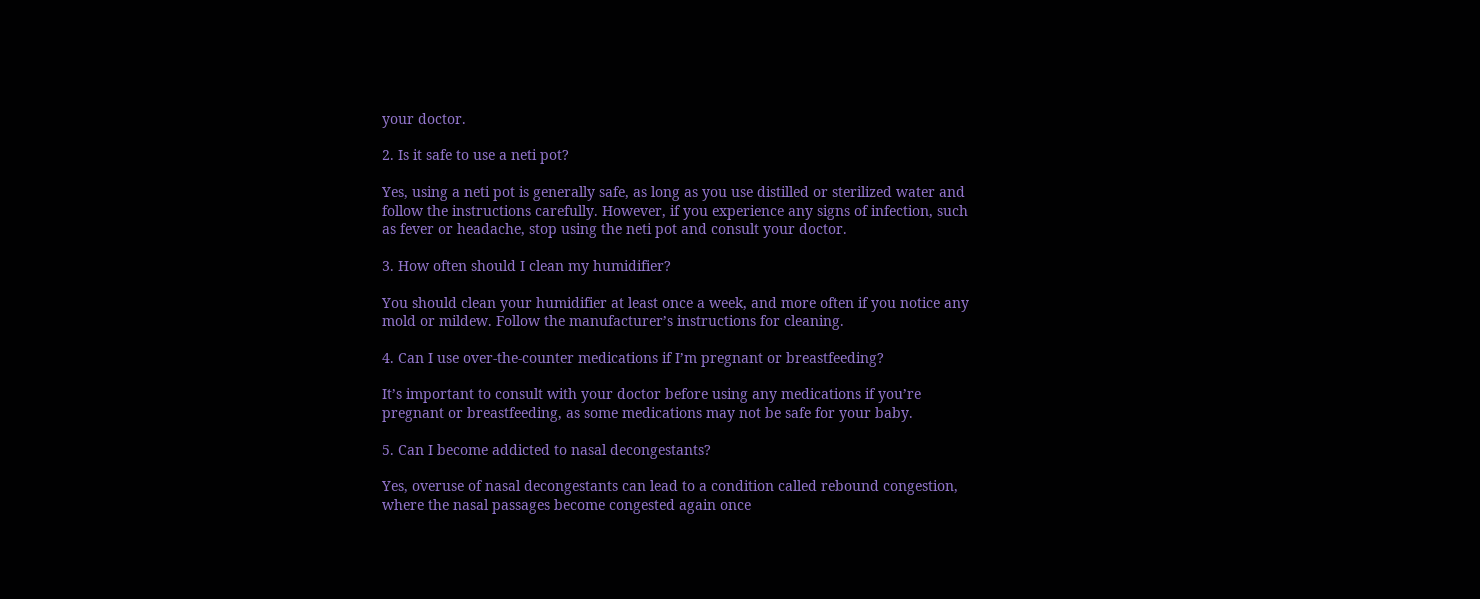your doctor.

2. Is it safe to use a neti pot?

Yes, using a neti pot is generally safe, as long as you use distilled or sterilized water and follow the instructions carefully. However, if you experience any signs of infection, such as fever or headache, stop using the neti pot and consult your doctor.

3. How often should I clean my humidifier?

You should clean your humidifier at least once a week, and more often if you notice any mold or mildew. Follow the manufacturer’s instructions for cleaning.

4. Can I use over-the-counter medications if I’m pregnant or breastfeeding?

It’s important to consult with your doctor before using any medications if you’re pregnant or breastfeeding, as some medications may not be safe for your baby.

5. Can I become addicted to nasal decongestants?

Yes, overuse of nasal decongestants can lead to a condition called rebound congestion, where the nasal passages become congested again once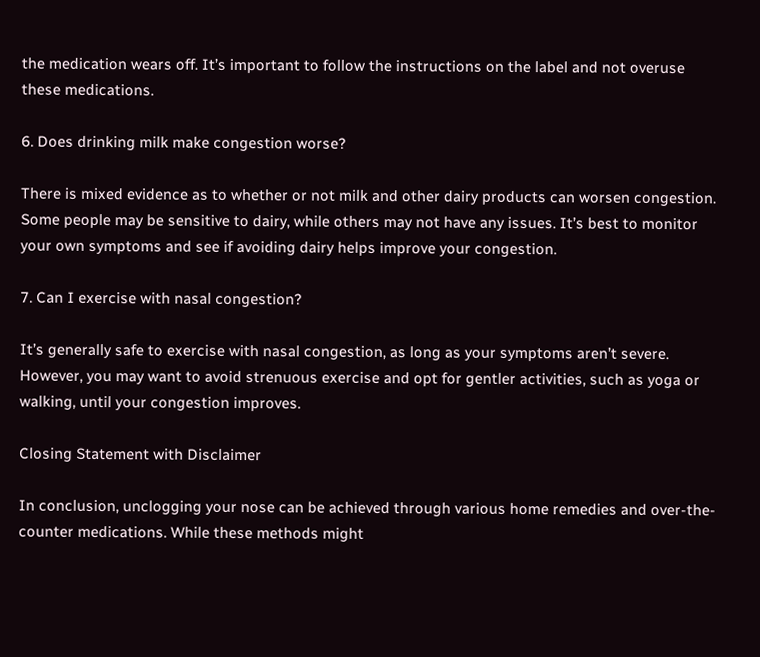the medication wears off. It’s important to follow the instructions on the label and not overuse these medications.

6. Does drinking milk make congestion worse?

There is mixed evidence as to whether or not milk and other dairy products can worsen congestion. Some people may be sensitive to dairy, while others may not have any issues. It’s best to monitor your own symptoms and see if avoiding dairy helps improve your congestion.

7. Can I exercise with nasal congestion?

It’s generally safe to exercise with nasal congestion, as long as your symptoms aren’t severe. However, you may want to avoid strenuous exercise and opt for gentler activities, such as yoga or walking, until your congestion improves.

Closing Statement with Disclaimer

In conclusion, unclogging your nose can be achieved through various home remedies and over-the-counter medications. While these methods might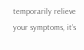temporarily relieve your symptoms, it’s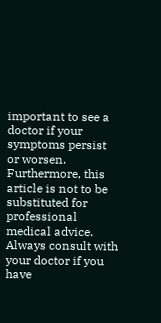important to see a doctor if your symptoms persist or worsen. Furthermore, this article is not to be substituted for professional medical advice. Always consult with your doctor if you have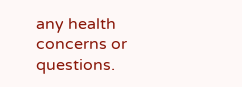any health concerns or questions.